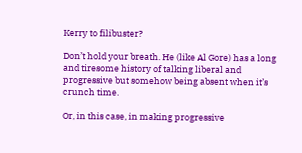Kerry to filibuster?

Don’t hold your breath. He (like Al Gore) has a long and tiresome history of talking liberal and progressive but somehow being absent when it’s crunch time.

Or, in this case, in making progressive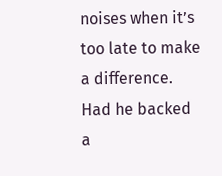noises when it’s too late to make a difference. Had he backed a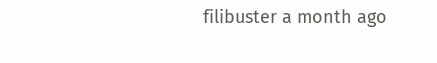filibuster a month ago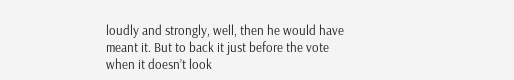loudly and strongly, well, then he would have meant it. But to back it just before the vote when it doesn’t look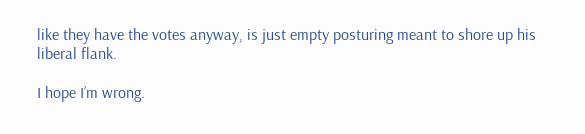like they have the votes anyway, is just empty posturing meant to shore up his liberal flank.

I hope I’m wrong.